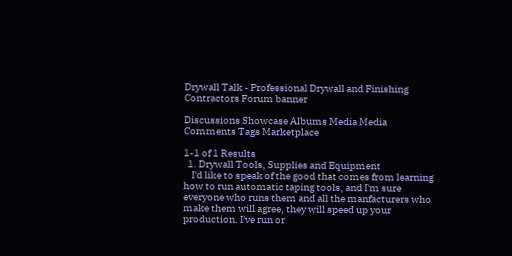Drywall Talk - Professional Drywall and Finishing Contractors Forum banner

Discussions Showcase Albums Media Media Comments Tags Marketplace

1-1 of 1 Results
  1. Drywall Tools, Supplies and Equipment
    I'd like to speak of the good that comes from learning how to run automatic taping tools, and I'm sure everyone who runs them and all the manfacturers who make them will agree, they will speed up your production. I've run or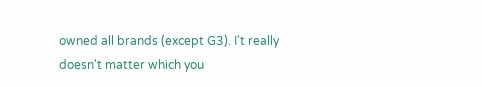owned all brands (except G3). I't really doesn't matter which you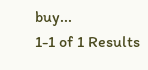buy...
1-1 of 1 Results